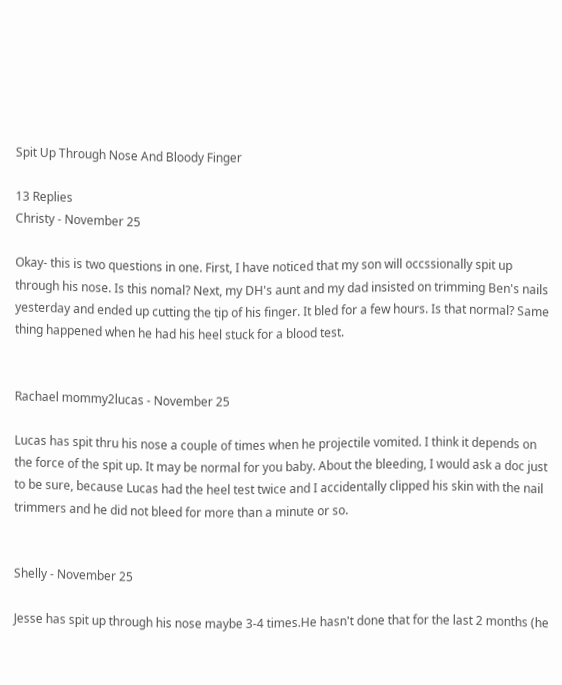Spit Up Through Nose And Bloody Finger

13 Replies
Christy - November 25

Okay- this is two questions in one. First, I have noticed that my son will occssionally spit up through his nose. Is this nomal? Next, my DH's aunt and my dad insisted on trimming Ben's nails yesterday and ended up cutting the tip of his finger. It bled for a few hours. Is that normal? Same thing happened when he had his heel stuck for a blood test.


Rachael mommy2lucas - November 25

Lucas has spit thru his nose a couple of times when he projectile vomited. I think it depends on the force of the spit up. It may be normal for you baby. About the bleeding, I would ask a doc just to be sure, because Lucas had the heel test twice and I accidentally clipped his skin with the nail trimmers and he did not bleed for more than a minute or so.


Shelly - November 25

Jesse has spit up through his nose maybe 3-4 times.He hasn't done that for the last 2 months (he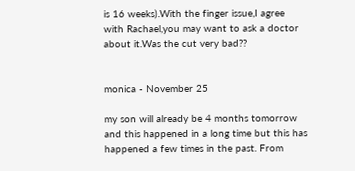is 16 weeks).With the finger issue,I agree with Rachael,you may want to ask a doctor about it.Was the cut very bad??


monica - November 25

my son will already be 4 months tomorrow and this happened in a long time but this has happened a few times in the past. From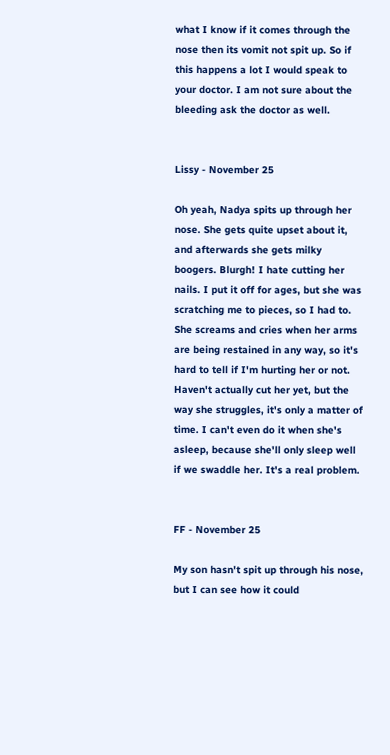what I know if it comes through the nose then its vomit not spit up. So if this happens a lot I would speak to your doctor. I am not sure about the bleeding ask the doctor as well.


Lissy - November 25

Oh yeah, Nadya spits up through her nose. She gets quite upset about it, and afterwards she gets milky boogers. Blurgh! I hate cutting her nails. I put it off for ages, but she was scratching me to pieces, so I had to. She screams and cries when her arms are being restained in any way, so it's hard to tell if I'm hurting her or not. Haven't actually cut her yet, but the way she struggles, it's only a matter of time. I can't even do it when she's asleep, because she'll only sleep well if we swaddle her. It's a real problem.


FF - November 25

My son hasn't spit up through his nose, but I can see how it could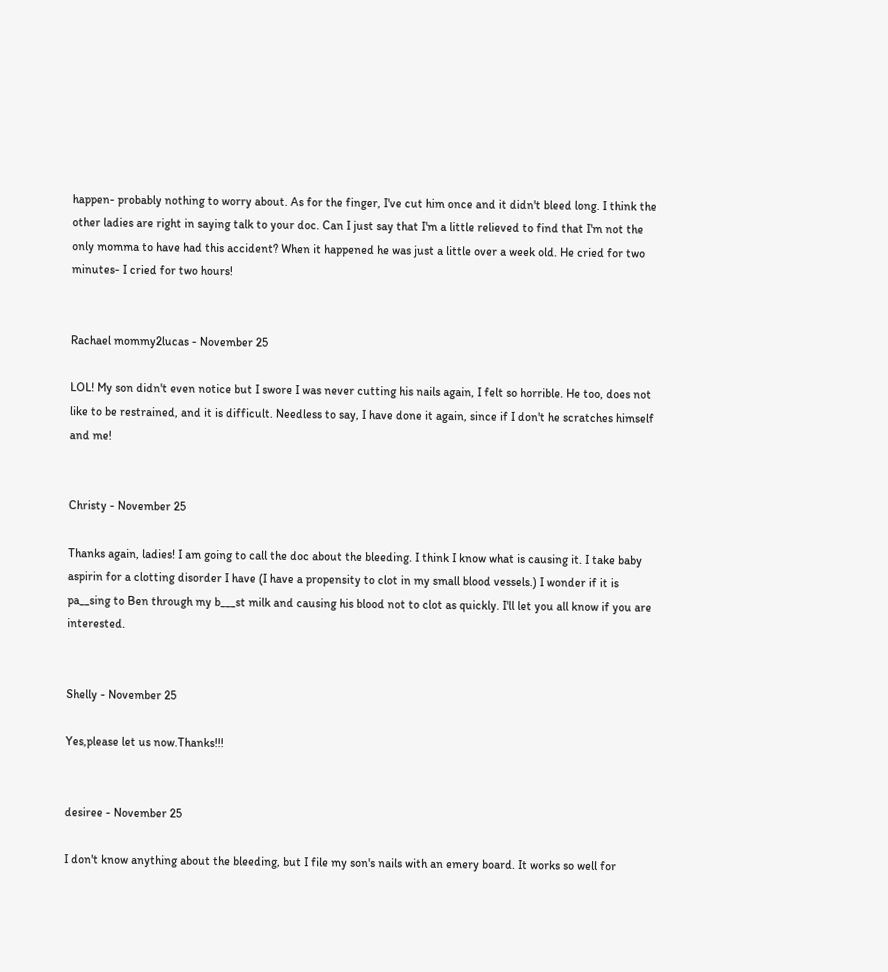happen- probably nothing to worry about. As for the finger, I've cut him once and it didn't bleed long. I think the other ladies are right in saying talk to your doc. Can I just say that I'm a little relieved to find that I'm not the only momma to have had this accident? When it happened he was just a little over a week old. He cried for two minutes- I cried for two hours!


Rachael mommy2lucas - November 25

LOL! My son didn't even notice but I swore I was never cutting his nails again, I felt so horrible. He too, does not like to be restrained, and it is difficult. Needless to say, I have done it again, since if I don't he scratches himself and me!


Christy - November 25

Thanks again, ladies! I am going to call the doc about the bleeding. I think I know what is causing it. I take baby aspirin for a clotting disorder I have (I have a propensity to clot in my small blood vessels.) I wonder if it is pa__sing to Ben through my b___st milk and causing his blood not to clot as quickly. I'll let you all know if you are interested.


Shelly - November 25

Yes,please let us now.Thanks!!!


desiree - November 25

I don't know anything about the bleeding, but I file my son's nails with an emery board. It works so well for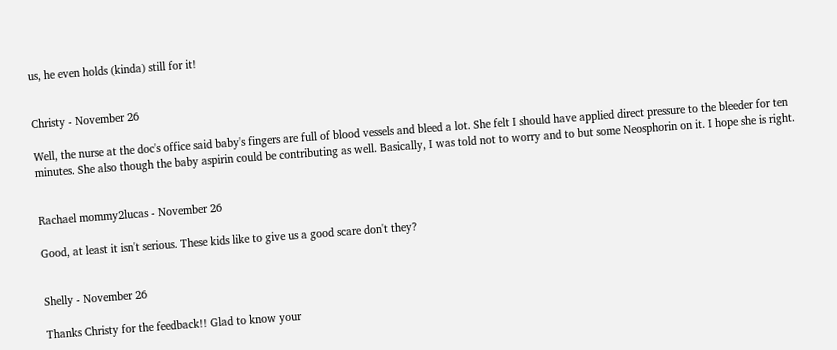us, he even holds (kinda) still for it!


Christy - November 26

Well, the nurse at the doc's office said baby's fingers are full of blood vessels and bleed a lot. She felt I should have applied direct pressure to the bleeder for ten minutes. She also though the baby aspirin could be contributing as well. Basically, I was told not to worry and to but some Neosphorin on it. I hope she is right.


Rachael mommy2lucas - November 26

Good, at least it isn't serious. These kids like to give us a good scare don't they?


Shelly - November 26

Thanks Christy for the feedback!! Glad to know your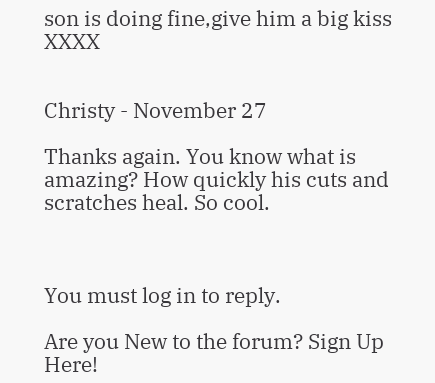son is doing fine,give him a big kiss XXXX


Christy - November 27

Thanks again. You know what is amazing? How quickly his cuts and scratches heal. So cool.



You must log in to reply.

Are you New to the forum? Sign Up Here!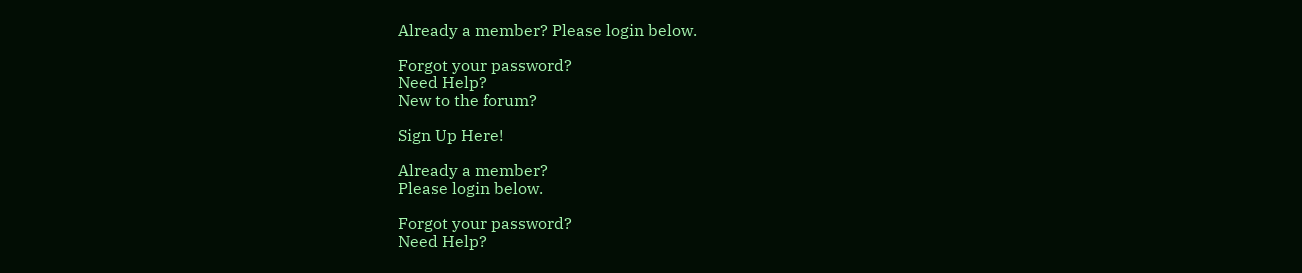Already a member? Please login below.

Forgot your password?
Need Help?
New to the forum?

Sign Up Here!

Already a member?
Please login below.

Forgot your password?
Need Help?